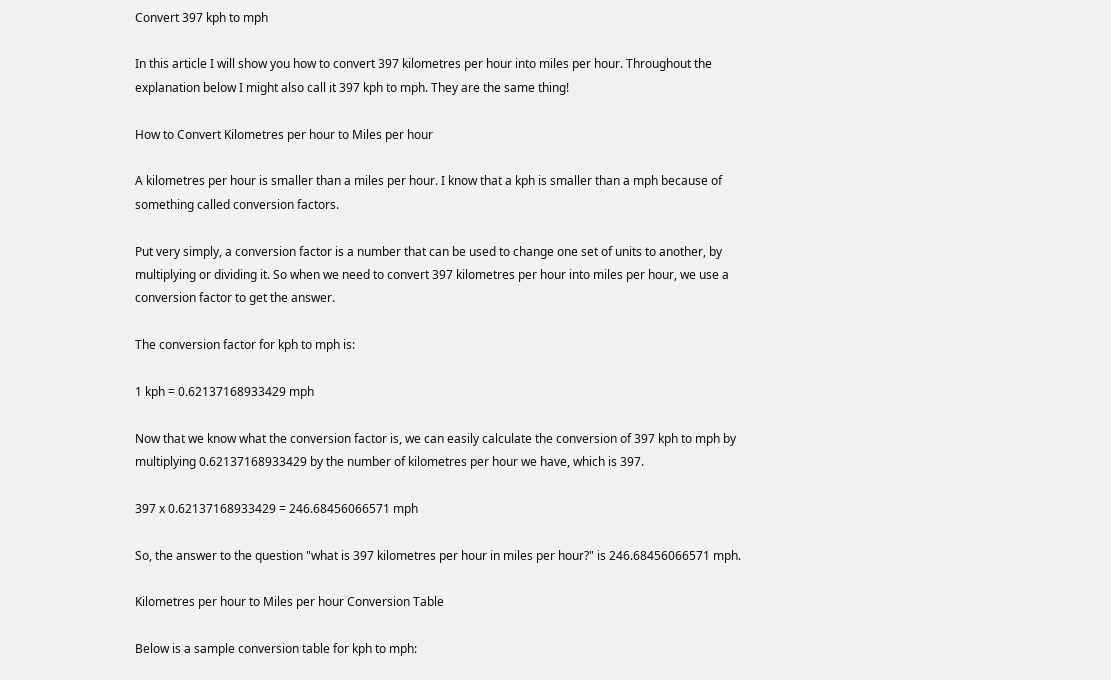Convert 397 kph to mph

In this article I will show you how to convert 397 kilometres per hour into miles per hour. Throughout the explanation below I might also call it 397 kph to mph. They are the same thing!

How to Convert Kilometres per hour to Miles per hour

A kilometres per hour is smaller than a miles per hour. I know that a kph is smaller than a mph because of something called conversion factors.

Put very simply, a conversion factor is a number that can be used to change one set of units to another, by multiplying or dividing it. So when we need to convert 397 kilometres per hour into miles per hour, we use a conversion factor to get the answer.

The conversion factor for kph to mph is:

1 kph = 0.62137168933429 mph

Now that we know what the conversion factor is, we can easily calculate the conversion of 397 kph to mph by multiplying 0.62137168933429 by the number of kilometres per hour we have, which is 397.

397 x 0.62137168933429 = 246.68456066571 mph

So, the answer to the question "what is 397 kilometres per hour in miles per hour?" is 246.68456066571 mph.

Kilometres per hour to Miles per hour Conversion Table

Below is a sample conversion table for kph to mph: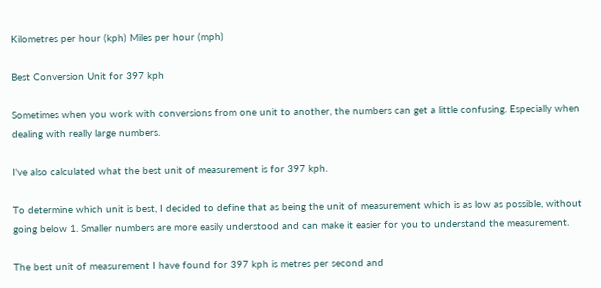Kilometres per hour (kph) Miles per hour (mph)

Best Conversion Unit for 397 kph

Sometimes when you work with conversions from one unit to another, the numbers can get a little confusing. Especially when dealing with really large numbers.

I've also calculated what the best unit of measurement is for 397 kph.

To determine which unit is best, I decided to define that as being the unit of measurement which is as low as possible, without going below 1. Smaller numbers are more easily understood and can make it easier for you to understand the measurement.

The best unit of measurement I have found for 397 kph is metres per second and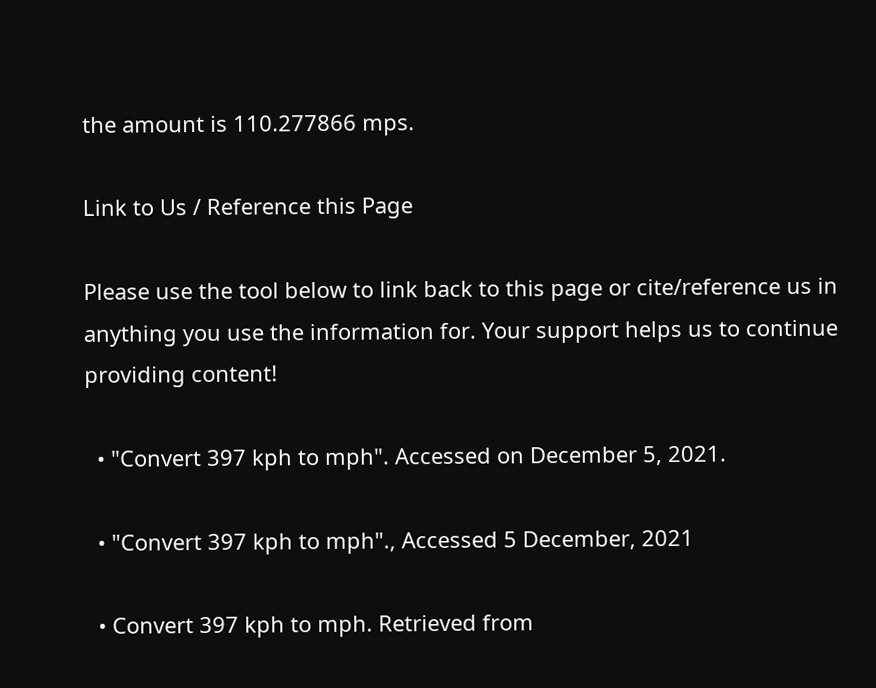the amount is 110.277866 mps.

Link to Us / Reference this Page

Please use the tool below to link back to this page or cite/reference us in anything you use the information for. Your support helps us to continue providing content!

  • "Convert 397 kph to mph". Accessed on December 5, 2021.

  • "Convert 397 kph to mph"., Accessed 5 December, 2021

  • Convert 397 kph to mph. Retrieved from